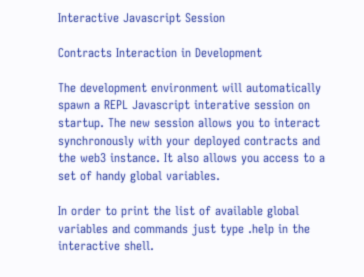Interactive Javascript Session

Contracts Interaction in Development

The development environment will automatically spawn a REPL Javascript interative session on startup. The new session allows you to interact synchronously with your deployed contracts and the web3 instance. It also allows you access to a set of handy global variables.

In order to print the list of available global variables and commands just type .help in the interactive shell.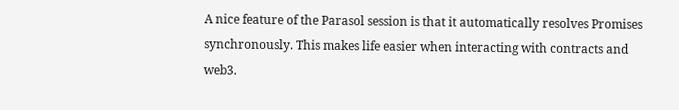A nice feature of the Parasol session is that it automatically resolves Promises synchronously. This makes life easier when interacting with contracts and web3.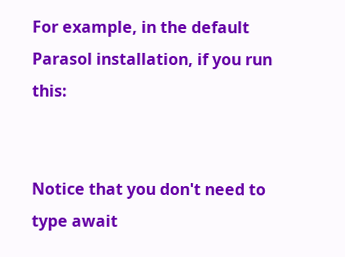For example, in the default Parasol installation, if you run this:


Notice that you don't need to type await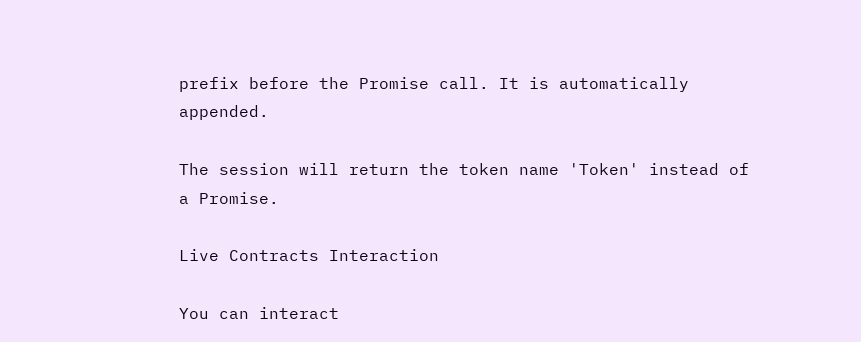prefix before the Promise call. It is automatically appended.

The session will return the token name 'Token' instead of a Promise.

Live Contracts Interaction

You can interact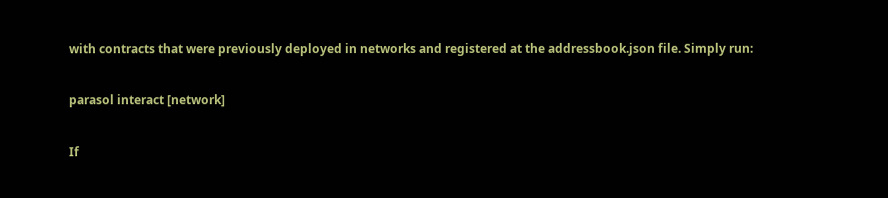with contracts that were previously deployed in networks and registered at the addressbook.json file. Simply run:

parasol interact [network]

If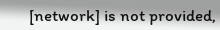[network] is not provided,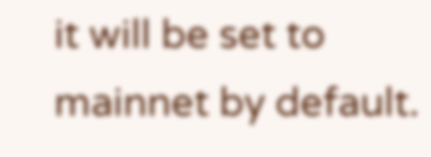it will be set to mainnet by default.